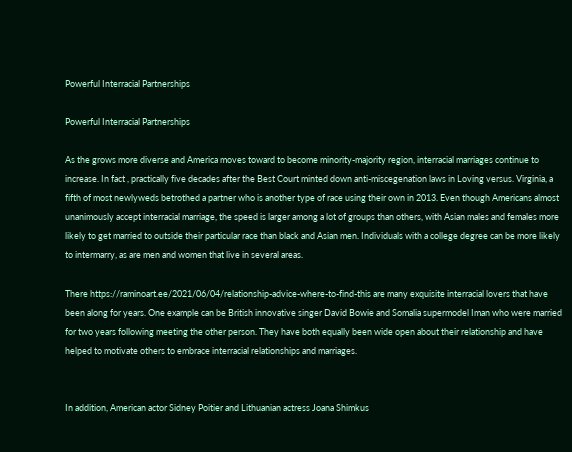Powerful Interracial Partnerships

Powerful Interracial Partnerships

As the grows more diverse and America moves toward to become minority-majority region, interracial marriages continue to increase. In fact , practically five decades after the Best Court minted down anti-miscegenation laws in Loving versus. Virginia, a fifth of most newlyweds betrothed a partner who is another type of race using their own in 2013. Even though Americans almost unanimously accept interracial marriage, the speed is larger among a lot of groups than others, with Asian males and females more likely to get married to outside their particular race than black and Asian men. Individuals with a college degree can be more likely to intermarry, as are men and women that live in several areas.

There https://raminoart.ee/2021/06/04/relationship-advice-where-to-find-this are many exquisite interracial lovers that have been along for years. One example can be British innovative singer David Bowie and Somalia supermodel Iman who were married for two years following meeting the other person. They have both equally been wide open about their relationship and have helped to motivate others to embrace interracial relationships and marriages.


In addition, American actor Sidney Poitier and Lithuanian actress Joana Shimkus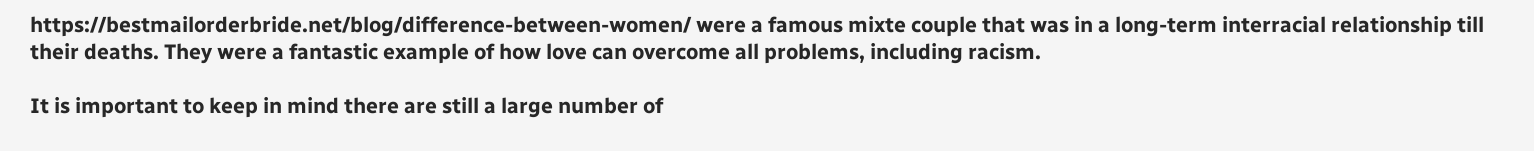https://bestmailorderbride.net/blog/difference-between-women/ were a famous mixte couple that was in a long-term interracial relationship till their deaths. They were a fantastic example of how love can overcome all problems, including racism.

It is important to keep in mind there are still a large number of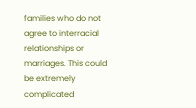families who do not agree to interracial relationships or marriages. This could be extremely complicated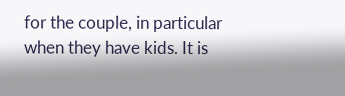for the couple, in particular when they have kids. It is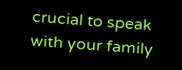crucial to speak with your family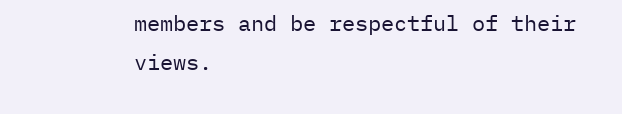members and be respectful of their views.